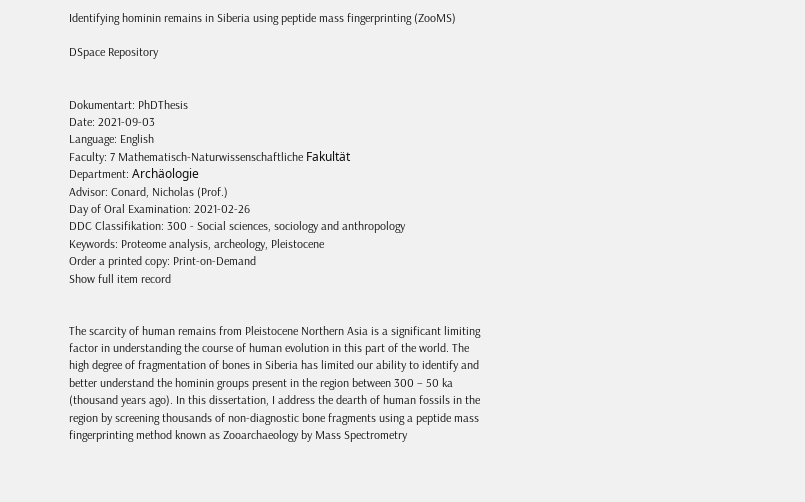Identifying hominin remains in Siberia using peptide mass fingerprinting (ZooMS)

DSpace Repository


Dokumentart: PhDThesis
Date: 2021-09-03
Language: English
Faculty: 7 Mathematisch-Naturwissenschaftliche Fakultät
Department: Archäologie
Advisor: Conard, Nicholas (Prof.)
Day of Oral Examination: 2021-02-26
DDC Classifikation: 300 - Social sciences, sociology and anthropology
Keywords: Proteome analysis, archeology, Pleistocene
Order a printed copy: Print-on-Demand
Show full item record


The scarcity of human remains from Pleistocene Northern Asia is a significant limiting factor in understanding the course of human evolution in this part of the world. The high degree of fragmentation of bones in Siberia has limited our ability to identify and better understand the hominin groups present in the region between 300 – 50 ka (thousand years ago). In this dissertation, I address the dearth of human fossils in the region by screening thousands of non-diagnostic bone fragments using a peptide mass fingerprinting method known as Zooarchaeology by Mass Spectrometry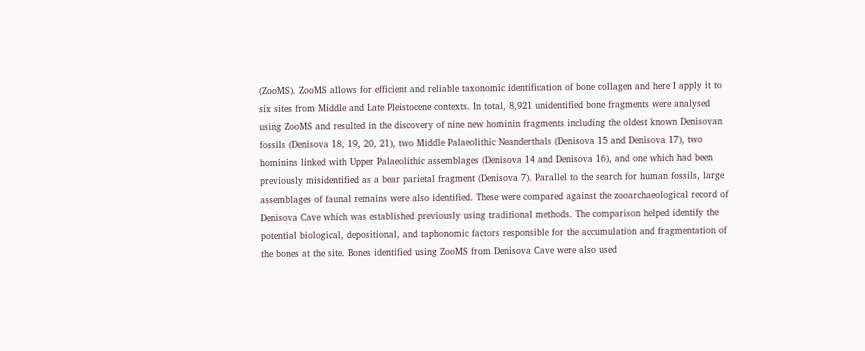(ZooMS). ZooMS allows for efficient and reliable taxonomic identification of bone collagen and here I apply it to six sites from Middle and Late Pleistocene contexts. In total, 8,921 unidentified bone fragments were analysed using ZooMS and resulted in the discovery of nine new hominin fragments including the oldest known Denisovan fossils (Denisova 18, 19, 20, 21), two Middle Palaeolithic Neanderthals (Denisova 15 and Denisova 17), two hominins linked with Upper Palaeolithic assemblages (Denisova 14 and Denisova 16), and one which had been previously misidentified as a bear parietal fragment (Denisova 7). Parallel to the search for human fossils, large assemblages of faunal remains were also identified. These were compared against the zooarchaeological record of Denisova Cave which was established previously using traditional methods. The comparison helped identify the potential biological, depositional, and taphonomic factors responsible for the accumulation and fragmentation of the bones at the site. Bones identified using ZooMS from Denisova Cave were also used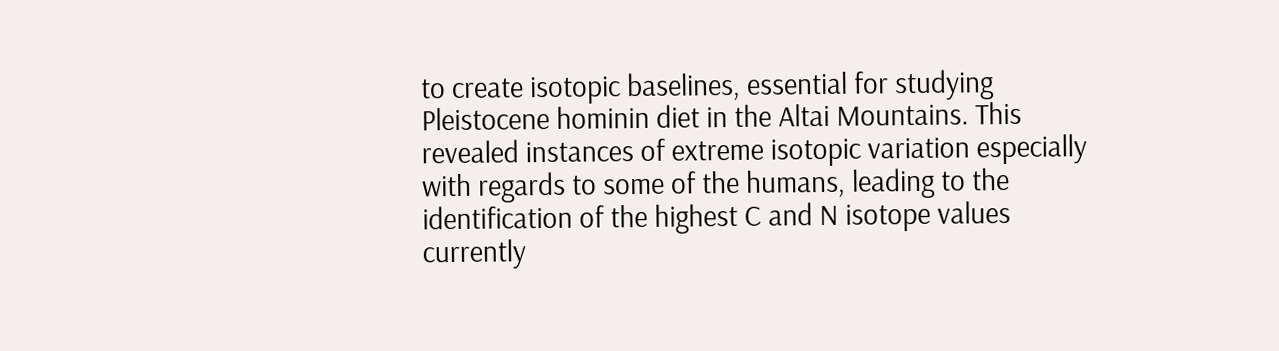to create isotopic baselines, essential for studying Pleistocene hominin diet in the Altai Mountains. This revealed instances of extreme isotopic variation especially with regards to some of the humans, leading to the identification of the highest C and N isotope values currently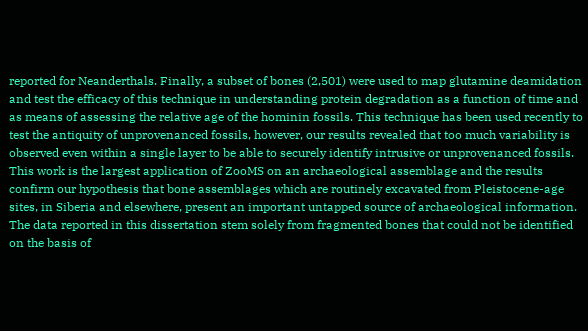reported for Neanderthals. Finally, a subset of bones (2,501) were used to map glutamine deamidation and test the efficacy of this technique in understanding protein degradation as a function of time and as means of assessing the relative age of the hominin fossils. This technique has been used recently to test the antiquity of unprovenanced fossils, however, our results revealed that too much variability is observed even within a single layer to be able to securely identify intrusive or unprovenanced fossils. This work is the largest application of ZooMS on an archaeological assemblage and the results confirm our hypothesis that bone assemblages which are routinely excavated from Pleistocene-age sites, in Siberia and elsewhere, present an important untapped source of archaeological information. The data reported in this dissertation stem solely from fragmented bones that could not be identified on the basis of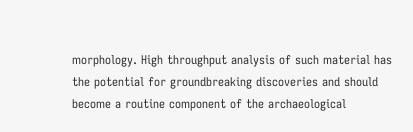morphology. High throughput analysis of such material has the potential for groundbreaking discoveries and should become a routine component of the archaeological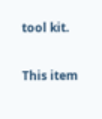tool kit.

This item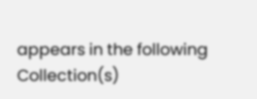appears in the following Collection(s)